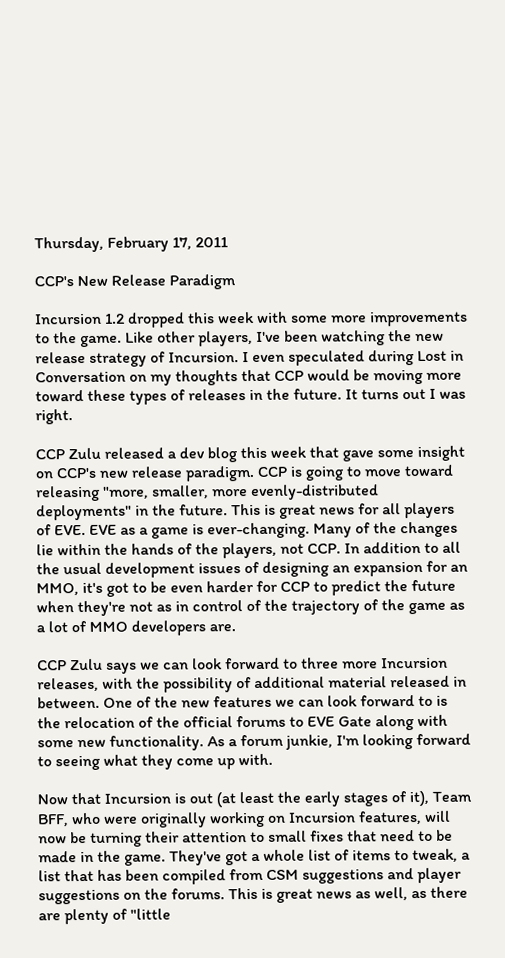Thursday, February 17, 2011

CCP's New Release Paradigm

Incursion 1.2 dropped this week with some more improvements to the game. Like other players, I've been watching the new release strategy of Incursion. I even speculated during Lost in Conversation on my thoughts that CCP would be moving more toward these types of releases in the future. It turns out I was right.

CCP Zulu released a dev blog this week that gave some insight on CCP's new release paradigm. CCP is going to move toward releasing "more, smaller, more evenly-distributed deployments" in the future. This is great news for all players of EVE. EVE as a game is ever-changing. Many of the changes lie within the hands of the players, not CCP. In addition to all the usual development issues of designing an expansion for an MMO, it's got to be even harder for CCP to predict the future when they're not as in control of the trajectory of the game as a lot of MMO developers are.

CCP Zulu says we can look forward to three more Incursion releases, with the possibility of additional material released in between. One of the new features we can look forward to is the relocation of the official forums to EVE Gate along with some new functionality. As a forum junkie, I'm looking forward to seeing what they come up with.

Now that Incursion is out (at least the early stages of it), Team BFF, who were originally working on Incursion features, will now be turning their attention to small fixes that need to be made in the game. They've got a whole list of items to tweak, a list that has been compiled from CSM suggestions and player suggestions on the forums. This is great news as well, as there are plenty of "little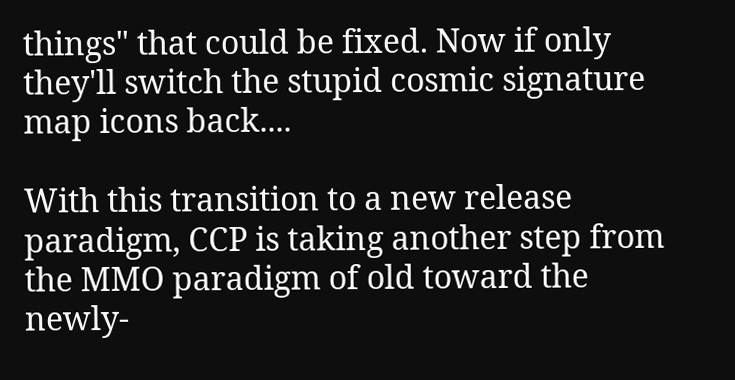things" that could be fixed. Now if only they'll switch the stupid cosmic signature map icons back....

With this transition to a new release paradigm, CCP is taking another step from the MMO paradigm of old toward the newly-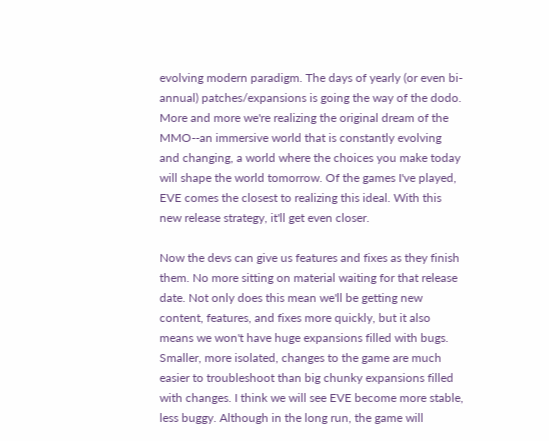evolving modern paradigm. The days of yearly (or even bi-annual) patches/expansions is going the way of the dodo. More and more we're realizing the original dream of the MMO--an immersive world that is constantly evolving and changing, a world where the choices you make today will shape the world tomorrow. Of the games I've played, EVE comes the closest to realizing this ideal. With this new release strategy, it'll get even closer.

Now the devs can give us features and fixes as they finish them. No more sitting on material waiting for that release date. Not only does this mean we'll be getting new content, features, and fixes more quickly, but it also means we won't have huge expansions filled with bugs. Smaller, more isolated, changes to the game are much easier to troubleshoot than big chunky expansions filled with changes. I think we will see EVE become more stable, less buggy. Although in the long run, the game will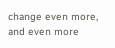change even more, and even more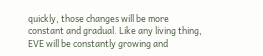quickly, those changes will be more constant and gradual. Like any living thing, EVE will be constantly growing and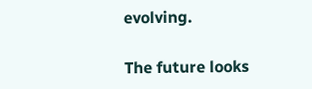evolving.

The future looks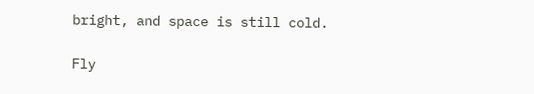bright, and space is still cold.

Fly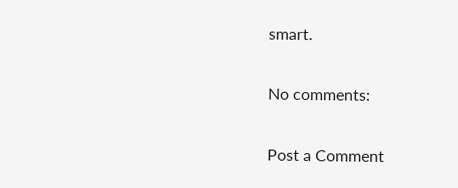smart.

No comments:

Post a Comment